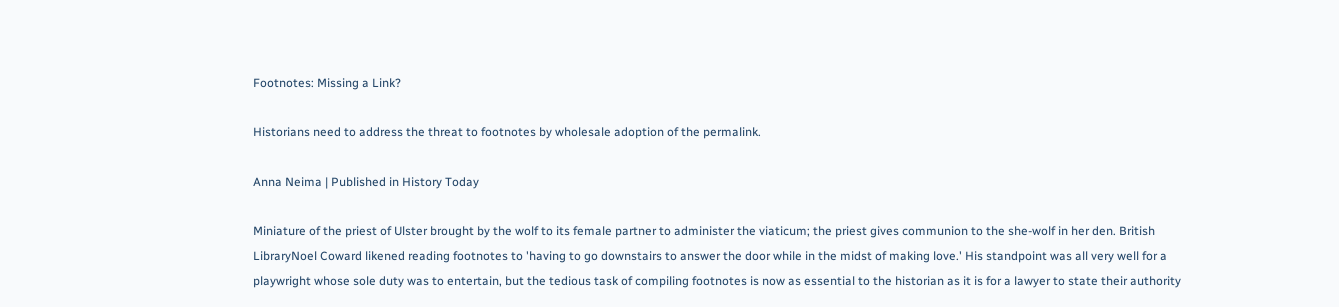Footnotes: Missing a Link?

Historians need to address the threat to footnotes by wholesale adoption of the permalink.

Anna Neima | Published in History Today

Miniature of the priest of Ulster brought by the wolf to its female partner to administer the viaticum; the priest gives communion to the she-wolf in her den. British LibraryNoel Coward likened reading footnotes to 'having to go downstairs to answer the door while in the midst of making love.' His standpoint was all very well for a playwright whose sole duty was to entertain, but the tedious task of compiling footnotes is now as essential to the historian as it is for a lawyer to state their authority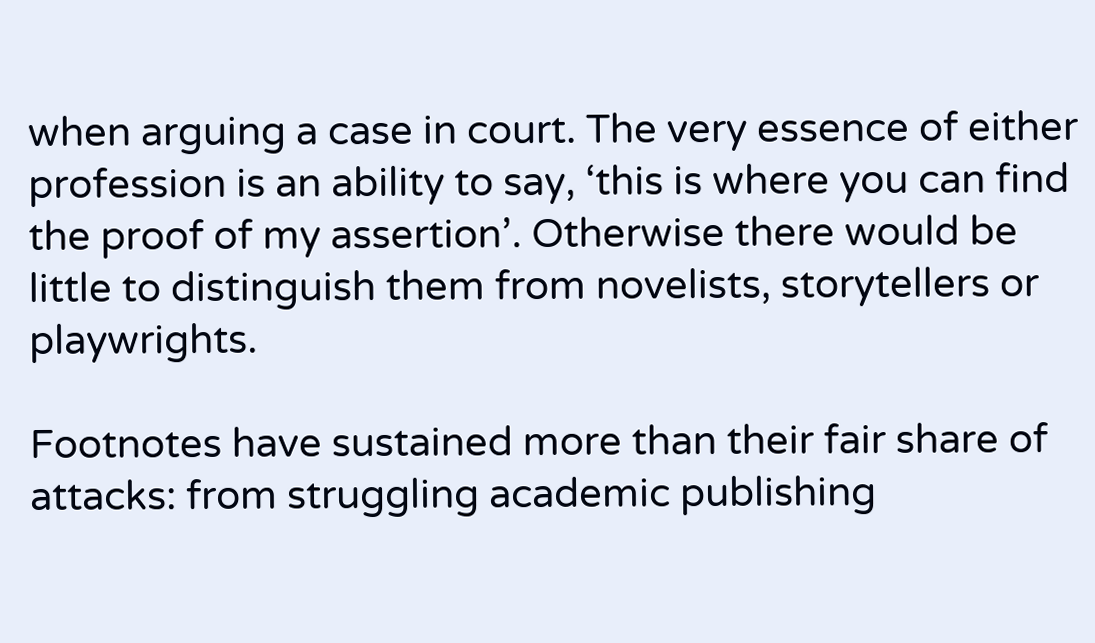when arguing a case in court. The very essence of either profession is an ability to say, ‘this is where you can find the proof of my assertion’. Otherwise there would be little to distinguish them from novelists, storytellers or playwrights.

Footnotes have sustained more than their fair share of attacks: from struggling academic publishing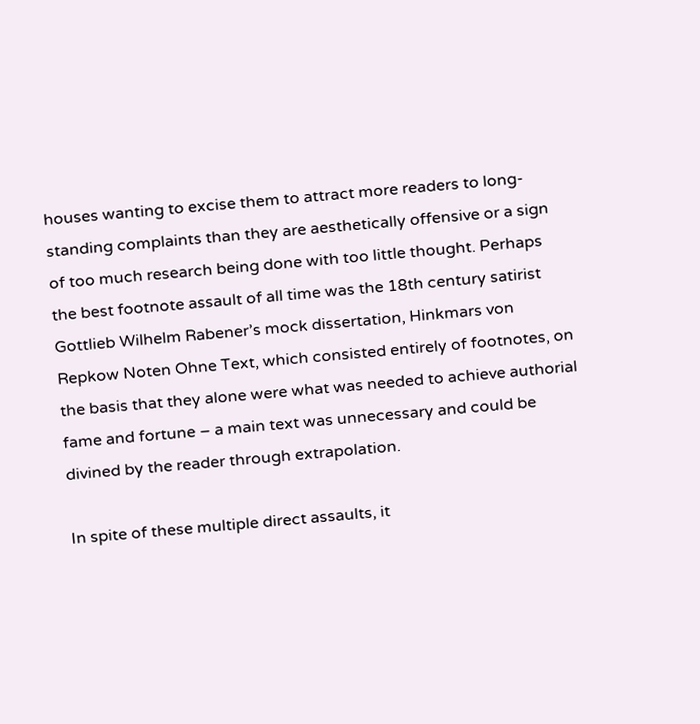houses wanting to excise them to attract more readers to long-standing complaints than they are aesthetically offensive or a sign of too much research being done with too little thought. Perhaps the best footnote assault of all time was the 18th century satirist Gottlieb Wilhelm Rabener’s mock dissertation, Hinkmars von Repkow Noten Ohne Text, which consisted entirely of footnotes, on the basis that they alone were what was needed to achieve authorial fame and fortune – a main text was unnecessary and could be divined by the reader through extrapolation.

In spite of these multiple direct assaults, it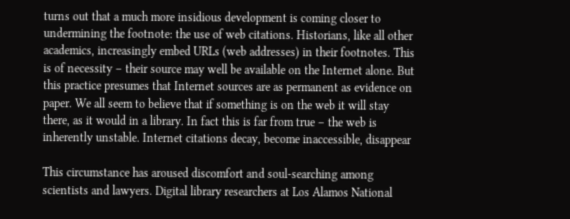turns out that a much more insidious development is coming closer to undermining the footnote: the use of web citations. Historians, like all other academics, increasingly embed URLs (web addresses) in their footnotes. This is of necessity – their source may well be available on the Internet alone. But this practice presumes that Internet sources are as permanent as evidence on paper. We all seem to believe that if something is on the web it will stay there, as it would in a library. In fact this is far from true – the web is inherently unstable. Internet citations decay, become inaccessible, disappear

This circumstance has aroused discomfort and soul-searching among scientists and lawyers. Digital library researchers at Los Alamos National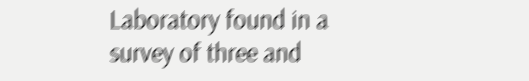Laboratory found in a survey of three and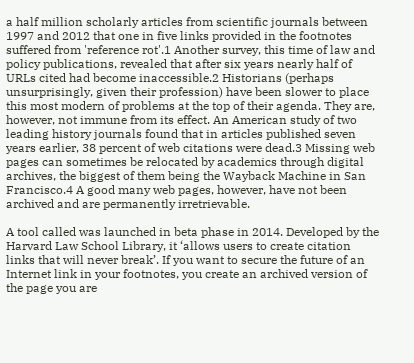a half million scholarly articles from scientific journals between 1997 and 2012 that one in five links provided in the footnotes suffered from 'reference rot'.1 Another survey, this time of law and policy publications, revealed that after six years nearly half of URLs cited had become inaccessible.2 Historians (perhaps unsurprisingly, given their profession) have been slower to place this most modern of problems at the top of their agenda. They are, however, not immune from its effect. An American study of two leading history journals found that in articles published seven years earlier, 38 percent of web citations were dead.3 Missing web pages can sometimes be relocated by academics through digital archives, the biggest of them being the Wayback Machine in San Francisco.4 A good many web pages, however, have not been archived and are permanently irretrievable.

A tool called was launched in beta phase in 2014. Developed by the Harvard Law School Library, it ‘allows users to create citation links that will never break’. If you want to secure the future of an Internet link in your footnotes, you create an archived version of the page you are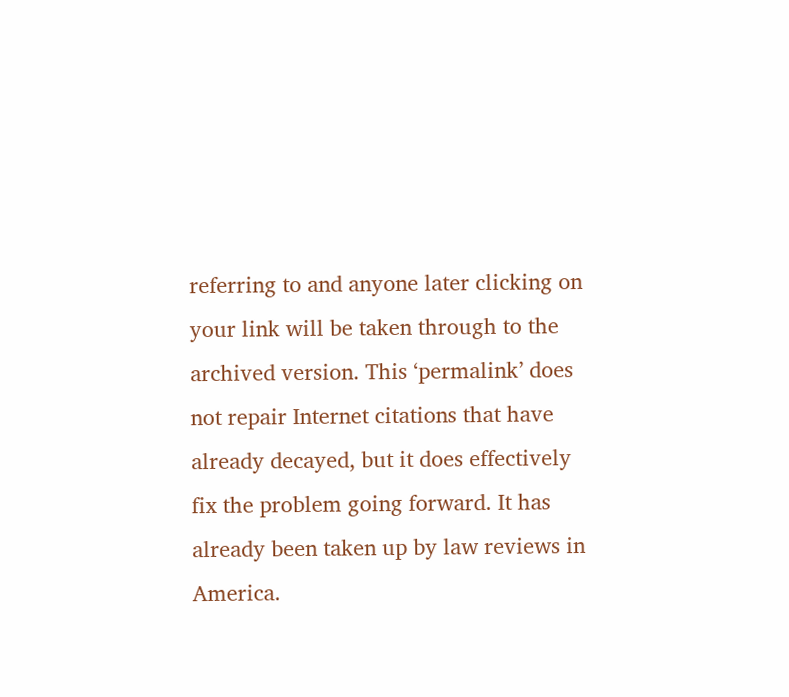referring to and anyone later clicking on your link will be taken through to the archived version. This ‘permalink’ does not repair Internet citations that have already decayed, but it does effectively fix the problem going forward. It has already been taken up by law reviews in America.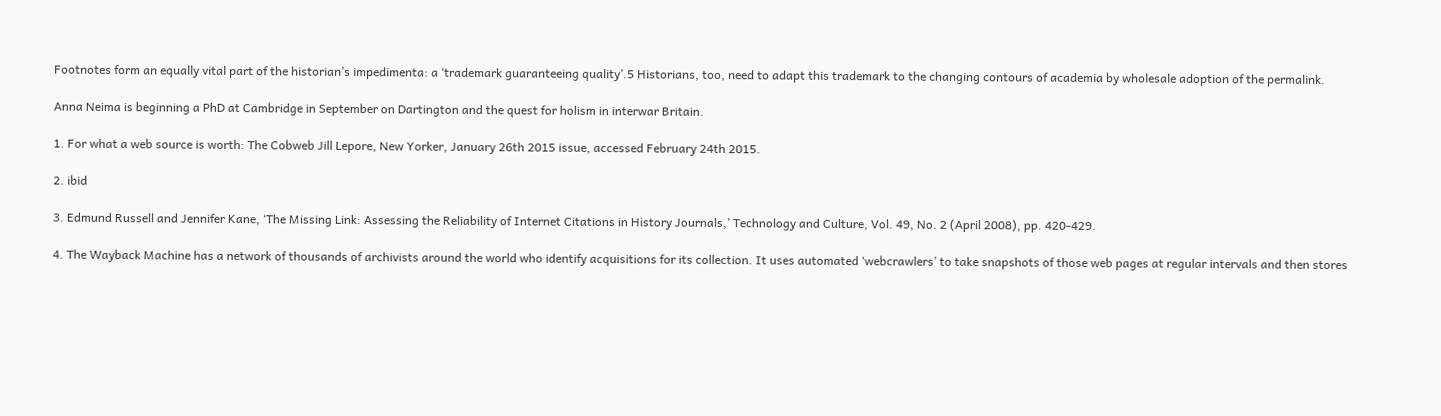Footnotes form an equally vital part of the historian’s impedimenta: a ‘trademark guaranteeing quality’.5 Historians, too, need to adapt this trademark to the changing contours of academia by wholesale adoption of the permalink.

Anna Neima is beginning a PhD at Cambridge in September on Dartington and the quest for holism in interwar Britain.

1. For what a web source is worth: The Cobweb Jill Lepore, New Yorker, January 26th 2015 issue, accessed February 24th 2015.

2. ibid

3. Edmund Russell and Jennifer Kane, ‘The Missing Link: Assessing the Reliability of Internet Citations in History Journals,’ Technology and Culture, Vol. 49, No. 2 (April 2008), pp. 420-429.

4. The Wayback Machine has a network of thousands of archivists around the world who identify acquisitions for its collection. It uses automated ‘webcrawlers’ to take snapshots of those web pages at regular intervals and then stores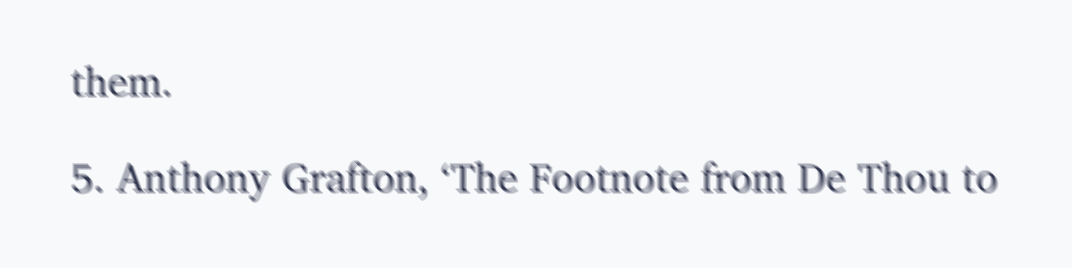them.

5. Anthony Grafton, ‘The Footnote from De Thou to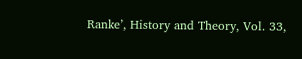Ranke’, History and Theory, Vol. 33,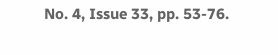No. 4, Issue 33, pp. 53-76.